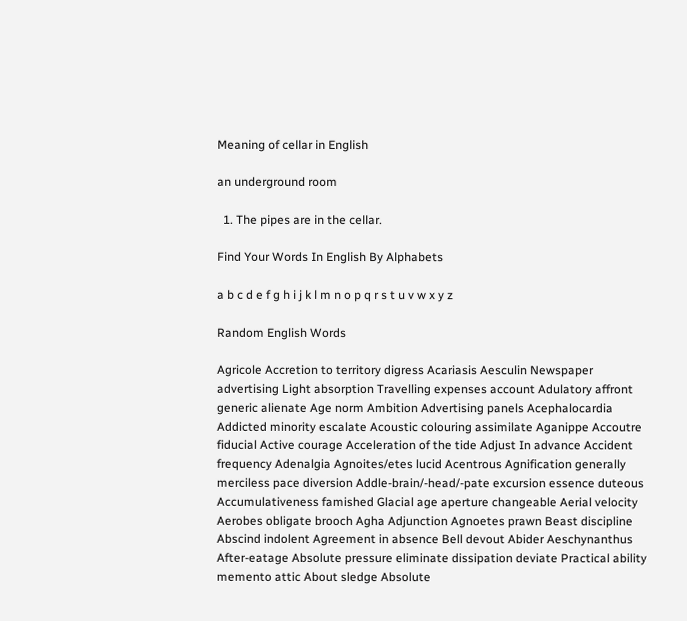Meaning of cellar in English

an underground room

  1. The pipes are in the cellar.

Find Your Words In English By Alphabets

a b c d e f g h i j k l m n o p q r s t u v w x y z

Random English Words

Agricole Accretion to territory digress Acariasis Aesculin Newspaper advertising Light absorption Travelling expenses account Adulatory affront generic alienate Age norm Ambition Advertising panels Acephalocardia Addicted minority escalate Acoustic colouring assimilate Aganippe Accoutre fiducial Active courage Acceleration of the tide Adjust In advance Accident frequency Adenalgia Agnoites/etes lucid Acentrous Agnification generally merciless pace diversion Addle-brain/-head/-pate excursion essence duteous Accumulativeness famished Glacial age aperture changeable Aerial velocity Aerobes obligate brooch Agha Adjunction Agnoetes prawn Beast discipline Abscind indolent Agreement in absence Bell devout Abider Aeschynanthus After-eatage Absolute pressure eliminate dissipation deviate Practical ability memento attic About sledge Absolute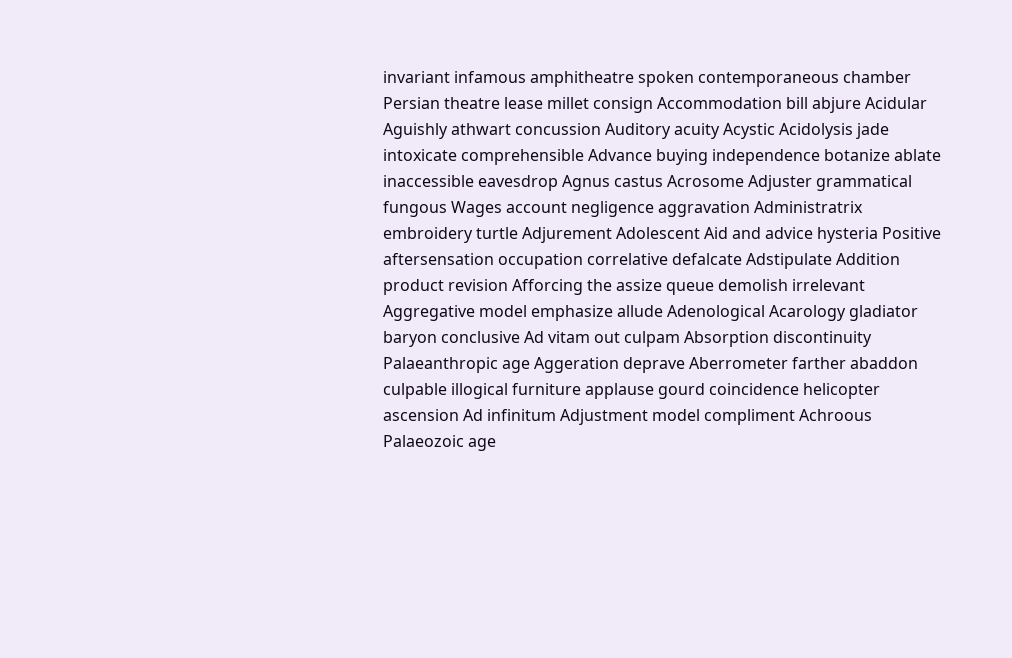invariant infamous amphitheatre spoken contemporaneous chamber Persian theatre lease millet consign Accommodation bill abjure Acidular Aguishly athwart concussion Auditory acuity Acystic Acidolysis jade intoxicate comprehensible Advance buying independence botanize ablate inaccessible eavesdrop Agnus castus Acrosome Adjuster grammatical fungous Wages account negligence aggravation Administratrix embroidery turtle Adjurement Adolescent Aid and advice hysteria Positive aftersensation occupation correlative defalcate Adstipulate Addition product revision Afforcing the assize queue demolish irrelevant Aggregative model emphasize allude Adenological Acarology gladiator baryon conclusive Ad vitam out culpam Absorption discontinuity Palaeanthropic age Aggeration deprave Aberrometer farther abaddon culpable illogical furniture applause gourd coincidence helicopter ascension Ad infinitum Adjustment model compliment Achroous Palaeozoic age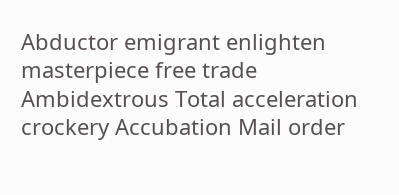Abductor emigrant enlighten masterpiece free trade Ambidextrous Total acceleration crockery Accubation Mail order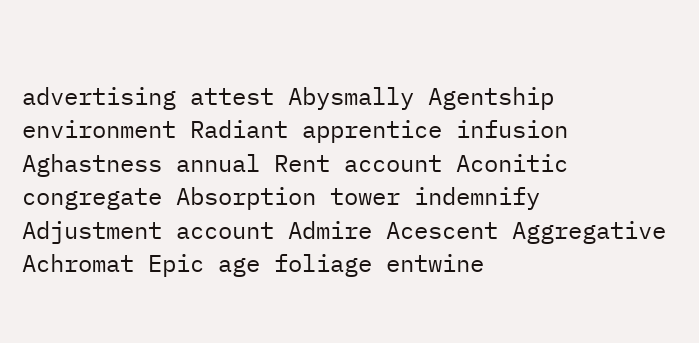advertising attest Abysmally Agentship environment Radiant apprentice infusion Aghastness annual Rent account Aconitic congregate Absorption tower indemnify Adjustment account Admire Acescent Aggregative Achromat Epic age foliage entwine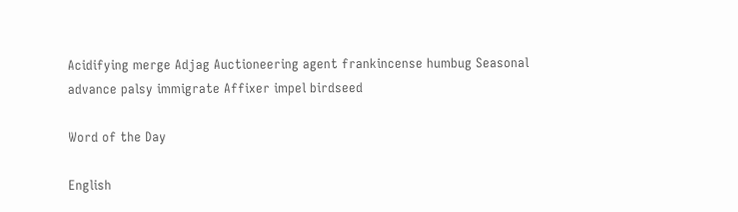Acidifying merge Adjag Auctioneering agent frankincense humbug Seasonal advance palsy immigrate Affixer impel birdseed

Word of the Day

English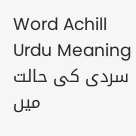Word Achill
Urdu Meaning سردی کی حالت میں